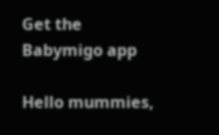Get the Babymigo app

Hello mummies,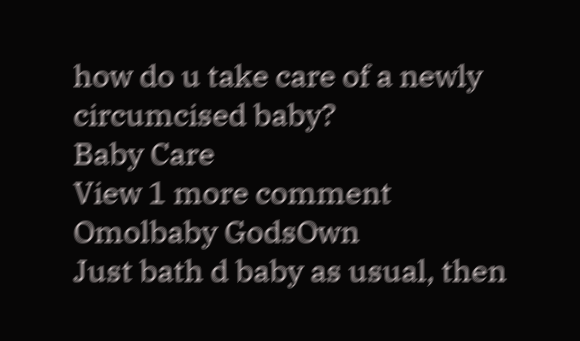how do u take care of a newly circumcised baby?
Baby Care
View 1 more comment
Omolbaby GodsOwn
Just bath d baby as usual, then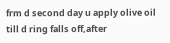frm d second day u apply olive oil till d ring falls off,after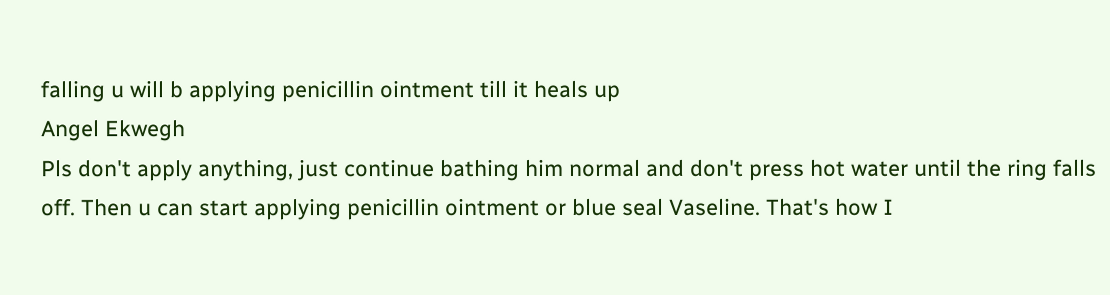falling u will b applying penicillin ointment till it heals up
Angel Ekwegh
Pls don't apply anything, just continue bathing him normal and don't press hot water until the ring falls off. Then u can start applying penicillin ointment or blue seal Vaseline. That's how I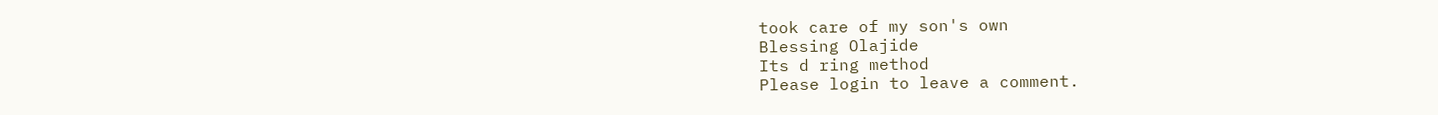took care of my son's own
Blessing Olajide
Its d ring method
Please login to leave a comment.